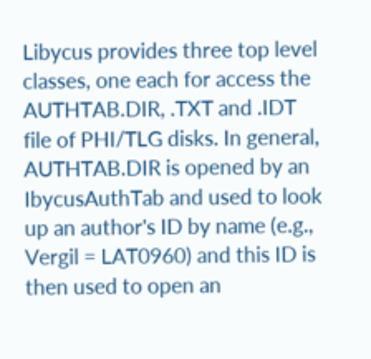Libycus provides three top level classes, one each for access the AUTHTAB.DIR, .TXT and .IDT file of PHI/TLG disks. In general, AUTHTAB.DIR is opened by an IbycusAuthTab and used to look up an author's ID by name (e.g., Vergil = LAT0960) and this ID is then used to open an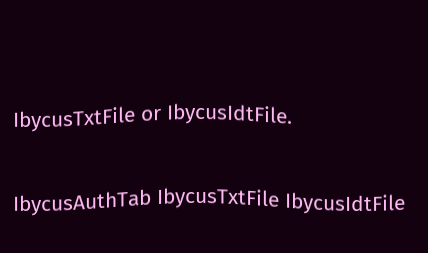IbycusTxtFile or IbycusIdtFile.

IbycusAuthTab IbycusTxtFile IbycusIdtFile